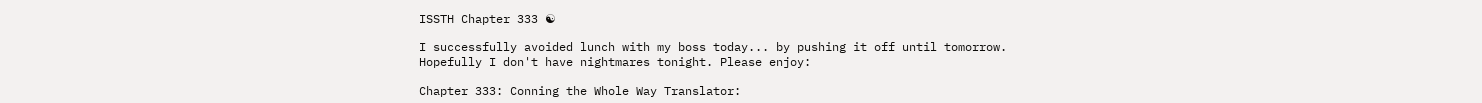ISSTH Chapter 333 ☯

I successfully avoided lunch with my boss today... by pushing it off until tomorrow. Hopefully I don't have nightmares tonight. Please enjoy:

Chapter 333: Conning the Whole Way Translator: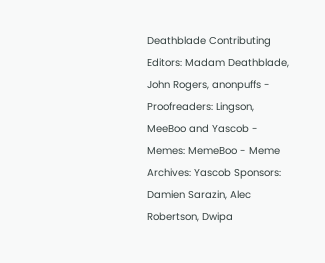Deathblade Contributing Editors: Madam Deathblade, John Rogers, anonpuffs - Proofreaders: Lingson, MeeBoo and Yascob - Memes: MemeBoo - Meme Archives: Yascob Sponsors: Damien Sarazin, Alec Robertson, Dwipa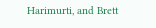Harimurti, and Brett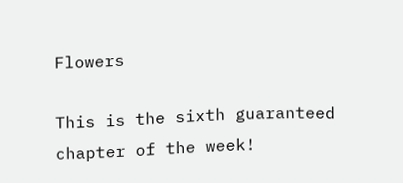Flowers

This is the sixth guaranteed chapter of the week!